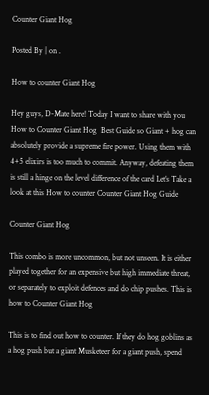Counter Giant Hog

Posted By | on .

How to counter Giant Hog

Hey guys, D-Mate here! Today I want to share with you How to Counter Giant Hog  Best Guide so Giant + hog can absolutely provide a supreme fire power. Using them with 4+5 elixirs is too much to commit. Anyway, defeating them is still a hinge on the level difference of the card Let’s Take a look at this How to counter Counter Giant Hog Guide

Counter Giant Hog

This combo is more uncommon, but not unseen. It is either played together for an expensive but high immediate threat, or separately to exploit defences and do chip pushes. This is how to Counter Giant Hog

This is to find out how to counter. If they do hog goblins as a hog push but a giant Musketeer for a giant push, spend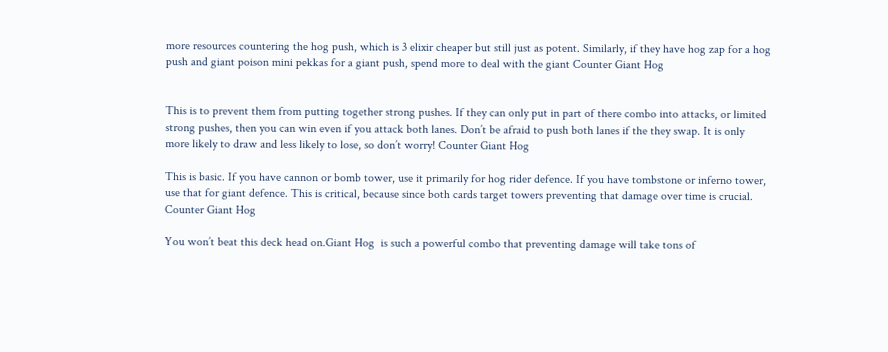more resources countering the hog push, which is 3 elixir cheaper but still just as potent. Similarly, if they have hog zap for a hog push and giant poison mini pekkas for a giant push, spend more to deal with the giant Counter Giant Hog


This is to prevent them from putting together strong pushes. If they can only put in part of there combo into attacks, or limited strong pushes, then you can win even if you attack both lanes. Don’t be afraid to push both lanes if the they swap. It is only more likely to draw and less likely to lose, so don’t worry! Counter Giant Hog

This is basic. If you have cannon or bomb tower, use it primarily for hog rider defence. If you have tombstone or inferno tower, use that for giant defence. This is critical, because since both cards target towers preventing that damage over time is crucial. Counter Giant Hog

You won’t beat this deck head on.Giant Hog  is such a powerful combo that preventing damage will take tons of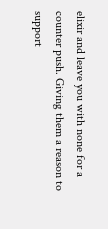elixir and leave you with none for a counter push. Giving them a reason to support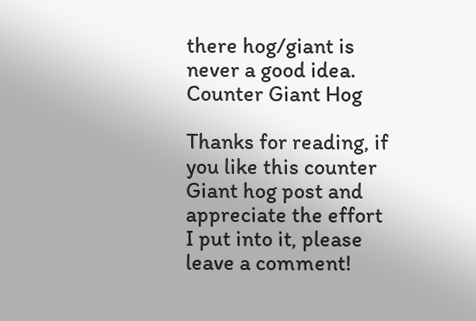there hog/giant is never a good idea. Counter Giant Hog

Thanks for reading, if you like this counter Giant hog post and appreciate the effort I put into it, please leave a comment!